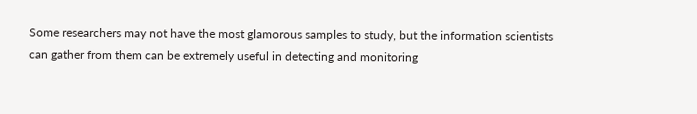Some researchers may not have the most glamorous samples to study, but the information scientists can gather from them can be extremely useful in detecting and monitoring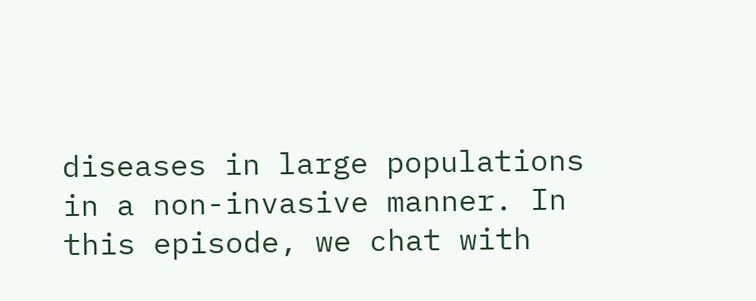diseases in large populations in a non-invasive manner. In this episode, we chat with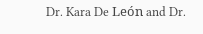Dr. Kara De León and Dr.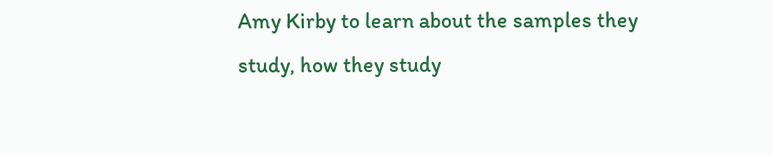Amy Kirby to learn about the samples they study, how they study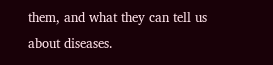them, and what they can tell us about diseases.